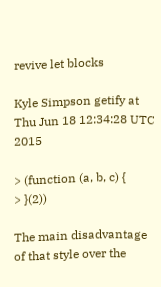revive let blocks

Kyle Simpson getify at
Thu Jun 18 12:34:28 UTC 2015

> (function (a, b, c) {
> }(2))

The main disadvantage of that style over the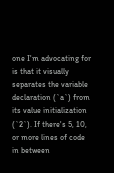one I'm advocating for is that it visually separates the variable declaration (`a`) from its value initialization (`2`). If there's 5, 10, or more lines of code in between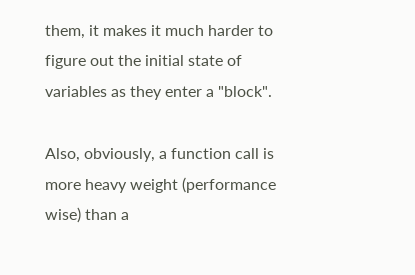them, it makes it much harder to figure out the initial state of variables as they enter a "block".

Also, obviously, a function call is more heavy weight (performance wise) than a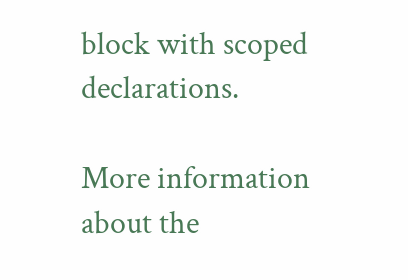block with scoped declarations.

More information about the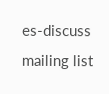es-discuss mailing list